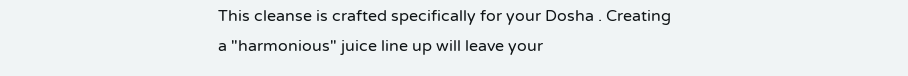This cleanse is crafted specifically for your Dosha . Creating a "harmonious" juice line up will leave your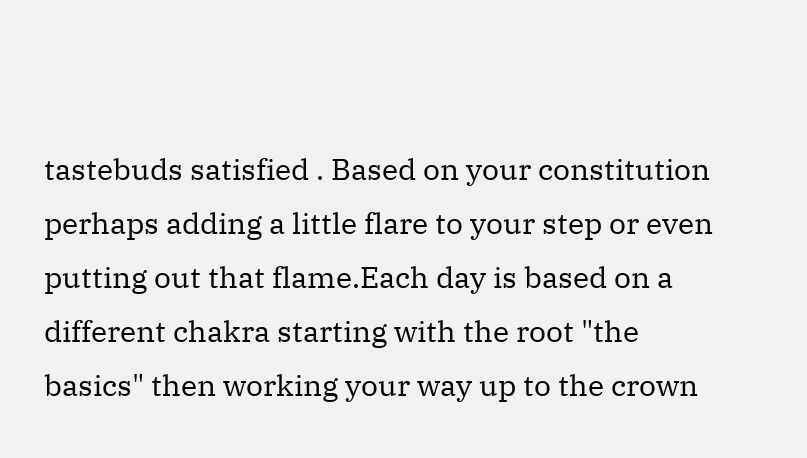tastebuds satisfied . Based on your constitution perhaps adding a little flare to your step or even putting out that flame.Each day is based on a different chakra starting with the root "the basics" then working your way up to the crown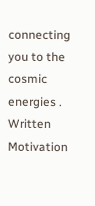connecting you to the cosmic energies .
Written Motivation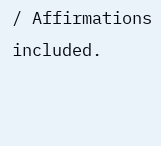/ Affirmations included.